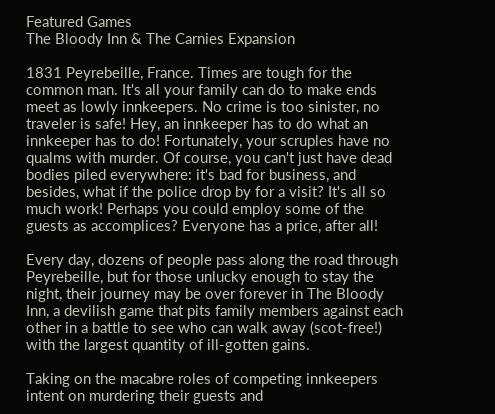Featured Games
The Bloody Inn & The Carnies Expansion

1831 Peyrebeille, France. Times are tough for the common man. It's all your family can do to make ends meet as lowly innkeepers. No crime is too sinister, no traveler is safe! Hey, an innkeeper has to do what an innkeeper has to do! Fortunately, your scruples have no qualms with murder. Of course, you can't just have dead bodies piled everywhere: it's bad for business, and besides, what if the police drop by for a visit? It's all so much work! Perhaps you could employ some of the guests as accomplices? Everyone has a price, after all!

Every day, dozens of people pass along the road through Peyrebeille, but for those unlucky enough to stay the night, their journey may be over forever in The Bloody Inn, a devilish game that pits family members against each other in a battle to see who can walk away (scot-free!) with the largest quantity of ill-gotten gains.

Taking on the macabre roles of competing innkeepers intent on murdering their guests and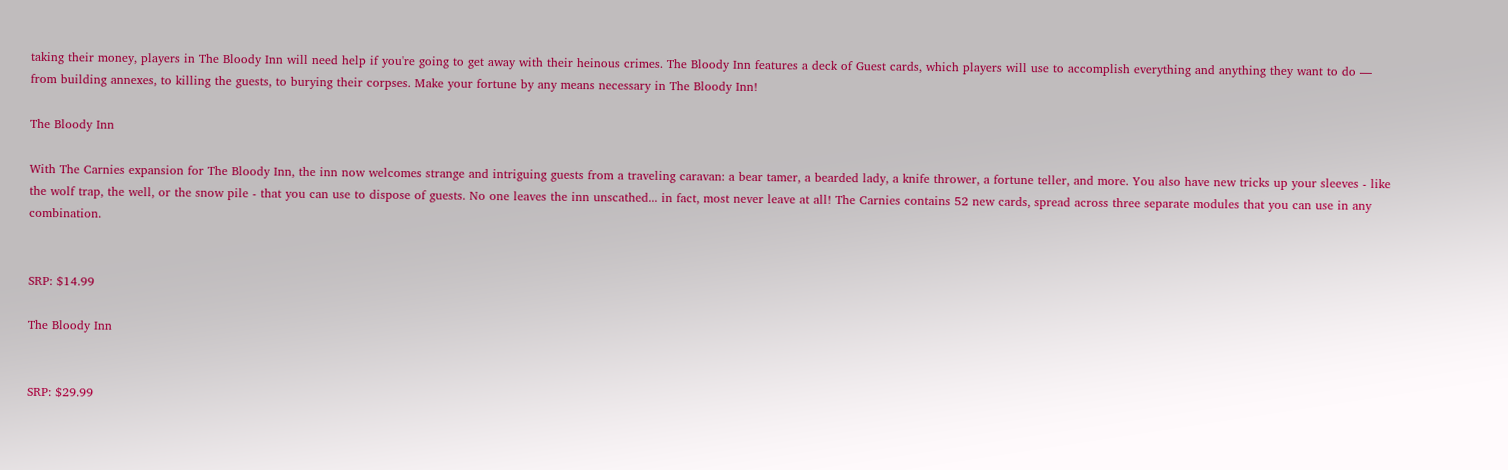taking their money, players in The Bloody Inn will need help if you're going to get away with their heinous crimes. The Bloody Inn features a deck of Guest cards, which players will use to accomplish everything and anything they want to do — from building annexes, to killing the guests, to burying their corpses. Make your fortune by any means necessary in The Bloody Inn!

The Bloody Inn

With The Carnies expansion for The Bloody Inn, the inn now welcomes strange and intriguing guests from a traveling caravan: a bear tamer, a bearded lady, a knife thrower, a fortune teller, and more. You also have new tricks up your sleeves - like the wolf trap, the well, or the snow pile - that you can use to dispose of guests. No one leaves the inn unscathed... in fact, most never leave at all! The Carnies contains 52 new cards, spread across three separate modules that you can use in any combination.


SRP: $14.99

The Bloody Inn


SRP: $29.99